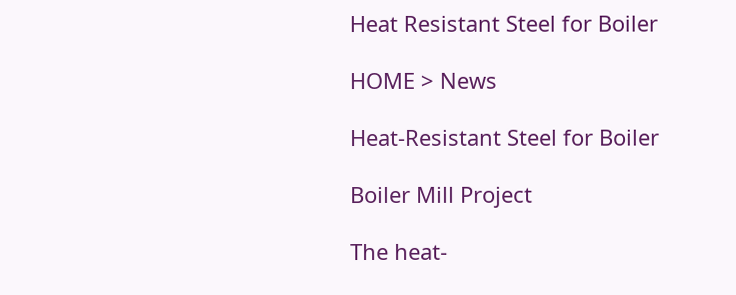Heat Resistant Steel for Boiler

HOME > News

Heat-Resistant Steel for Boiler

Boiler Mill Project

The heat-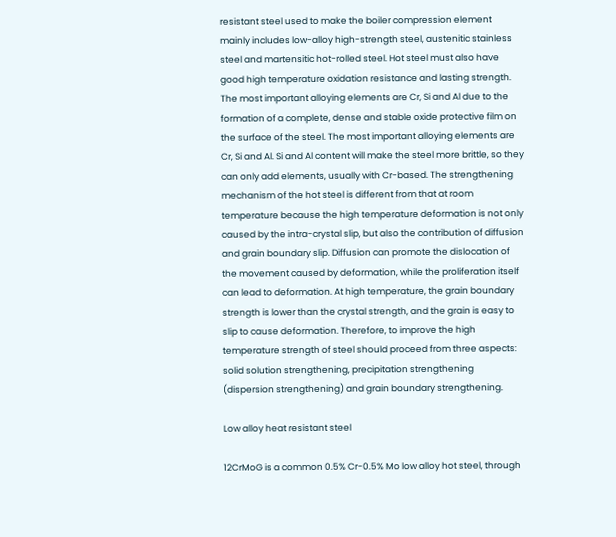resistant steel used to make the boiler compression element mainly includes low-alloy high-strength steel, austenitic stainless steel and martensitic hot-rolled steel. Hot steel must also have good high temperature oxidation resistance and lasting strength. The most important alloying elements are Cr, Si and Al due to the formation of a complete, dense and stable oxide protective film on the surface of the steel. The most important alloying elements are Cr, Si and Al. Si and Al content will make the steel more brittle, so they can only add elements, usually with Cr-based. The strengthening mechanism of the hot steel is different from that at room temperature because the high temperature deformation is not only caused by the intra-crystal slip, but also the contribution of diffusion and grain boundary slip. Diffusion can promote the dislocation of the movement caused by deformation, while the proliferation itself can lead to deformation. At high temperature, the grain boundary strength is lower than the crystal strength, and the grain is easy to slip to cause deformation. Therefore, to improve the high temperature strength of steel should proceed from three aspects: solid solution strengthening, precipitation strengthening (dispersion strengthening) and grain boundary strengthening.

Low alloy heat resistant steel

12CrMoG is a common 0.5% Cr-0.5% Mo low alloy hot steel, through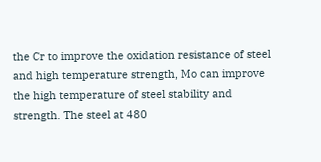the Cr to improve the oxidation resistance of steel and high temperature strength, Mo can improve the high temperature of steel stability and strength. The steel at 480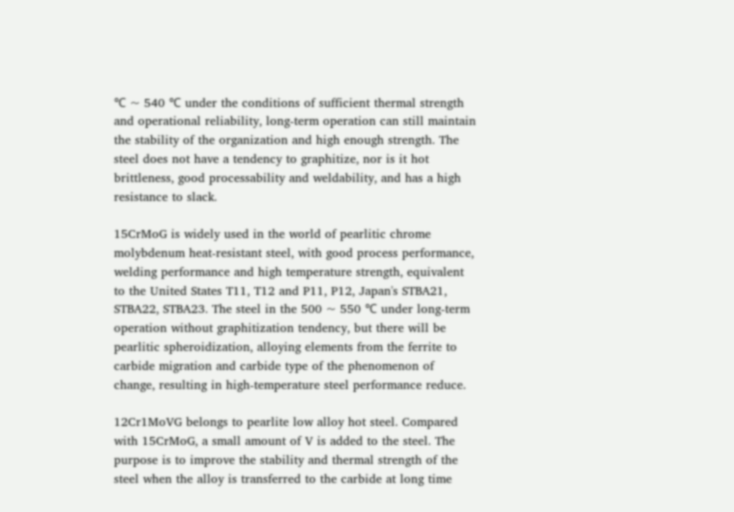℃ ~ 540 ℃ under the conditions of sufficient thermal strength and operational reliability, long-term operation can still maintain the stability of the organization and high enough strength. The steel does not have a tendency to graphitize, nor is it hot brittleness, good processability and weldability, and has a high resistance to slack.

15CrMoG is widely used in the world of pearlitic chrome molybdenum heat-resistant steel, with good process performance, welding performance and high temperature strength, equivalent to the United States T11, T12 and P11, P12, Japan's STBA21, STBA22, STBA23. The steel in the 500 ~ 550 ℃ under long-term operation without graphitization tendency, but there will be pearlitic spheroidization, alloying elements from the ferrite to carbide migration and carbide type of the phenomenon of change, resulting in high-temperature steel performance reduce.

12Cr1MoVG belongs to pearlite low alloy hot steel. Compared with 15CrMoG, a small amount of V is added to the steel. The purpose is to improve the stability and thermal strength of the steel when the alloy is transferred to the carbide at long time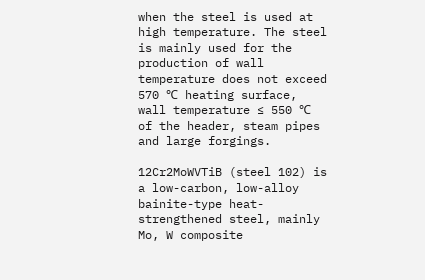when the steel is used at high temperature. The steel is mainly used for the production of wall temperature does not exceed 570 ℃ heating surface, wall temperature ≤ 550 ℃ of the header, steam pipes and large forgings.

12Cr2MoWVTiB (steel 102) is a low-carbon, low-alloy bainite-type heat-strengthened steel, mainly Mo, W composite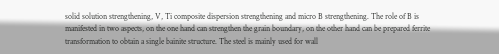solid solution strengthening, V, Ti composite dispersion strengthening and micro B strengthening. The role of B is manifested in two aspects, on the one hand can strengthen the grain boundary, on the other hand can be prepared ferrite transformation to obtain a single bainite structure. The steel is mainly used for wall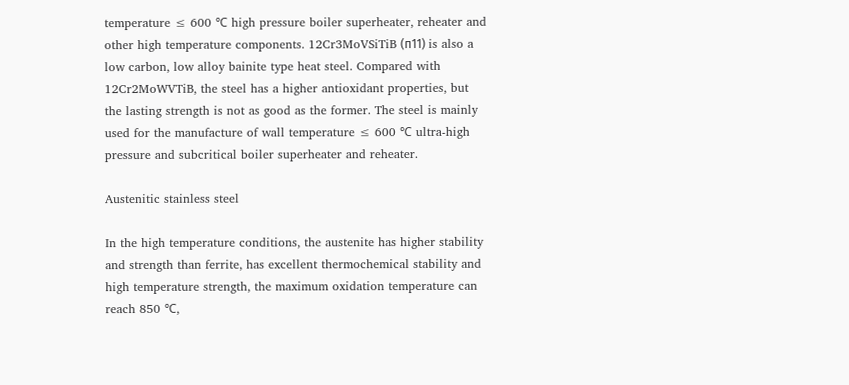temperature ≤ 600 ℃ high pressure boiler superheater, reheater and other high temperature components. 12Cr3MoVSiTiB (п11) is also a low carbon, low alloy bainite type heat steel. Compared with 12Cr2MoWVTiB, the steel has a higher antioxidant properties, but the lasting strength is not as good as the former. The steel is mainly used for the manufacture of wall temperature ≤ 600 ℃ ultra-high pressure and subcritical boiler superheater and reheater.

Austenitic stainless steel

In the high temperature conditions, the austenite has higher stability and strength than ferrite, has excellent thermochemical stability and high temperature strength, the maximum oxidation temperature can reach 850 ℃,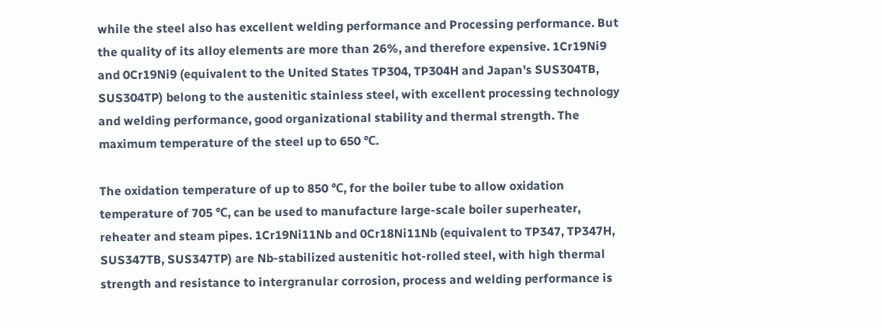while the steel also has excellent welding performance and Processing performance. But the quality of its alloy elements are more than 26%, and therefore expensive. 1Cr19Ni9 and 0Cr19Ni9 (equivalent to the United States TP304, TP304H and Japan's SUS304TB, SUS304TP) belong to the austenitic stainless steel, with excellent processing technology and welding performance, good organizational stability and thermal strength. The maximum temperature of the steel up to 650 ℃.

The oxidation temperature of up to 850 ℃, for the boiler tube to allow oxidation temperature of 705 ℃, can be used to manufacture large-scale boiler superheater, reheater and steam pipes. 1Cr19Ni11Nb and 0Cr18Ni11Nb (equivalent to TP347, TP347H, SUS347TB, SUS347TP) are Nb-stabilized austenitic hot-rolled steel, with high thermal strength and resistance to intergranular corrosion, process and welding performance is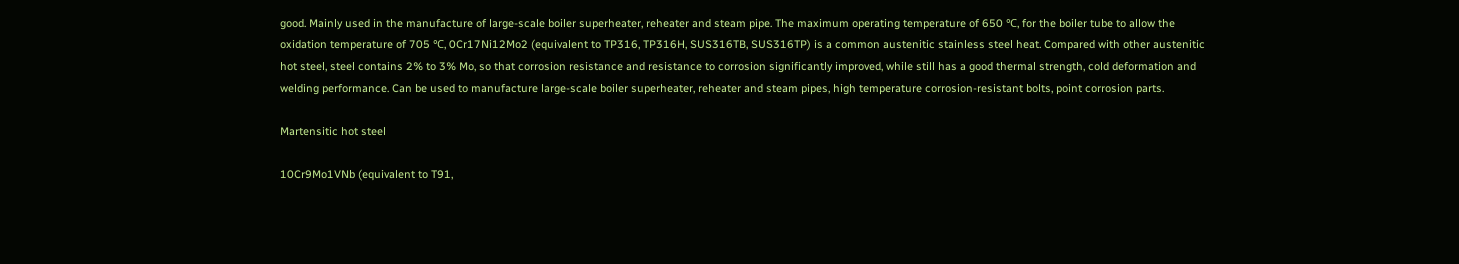good. Mainly used in the manufacture of large-scale boiler superheater, reheater and steam pipe. The maximum operating temperature of 650 ℃, for the boiler tube to allow the oxidation temperature of 705 ℃, 0Cr17Ni12Mo2 (equivalent to TP316, TP316H, SUS316TB, SUS316TP) is a common austenitic stainless steel heat. Compared with other austenitic hot steel, steel contains 2% to 3% Mo, so that corrosion resistance and resistance to corrosion significantly improved, while still has a good thermal strength, cold deformation and welding performance. Can be used to manufacture large-scale boiler superheater, reheater and steam pipes, high temperature corrosion-resistant bolts, point corrosion parts.

Martensitic hot steel

10Cr9Mo1VNb (equivalent to T91,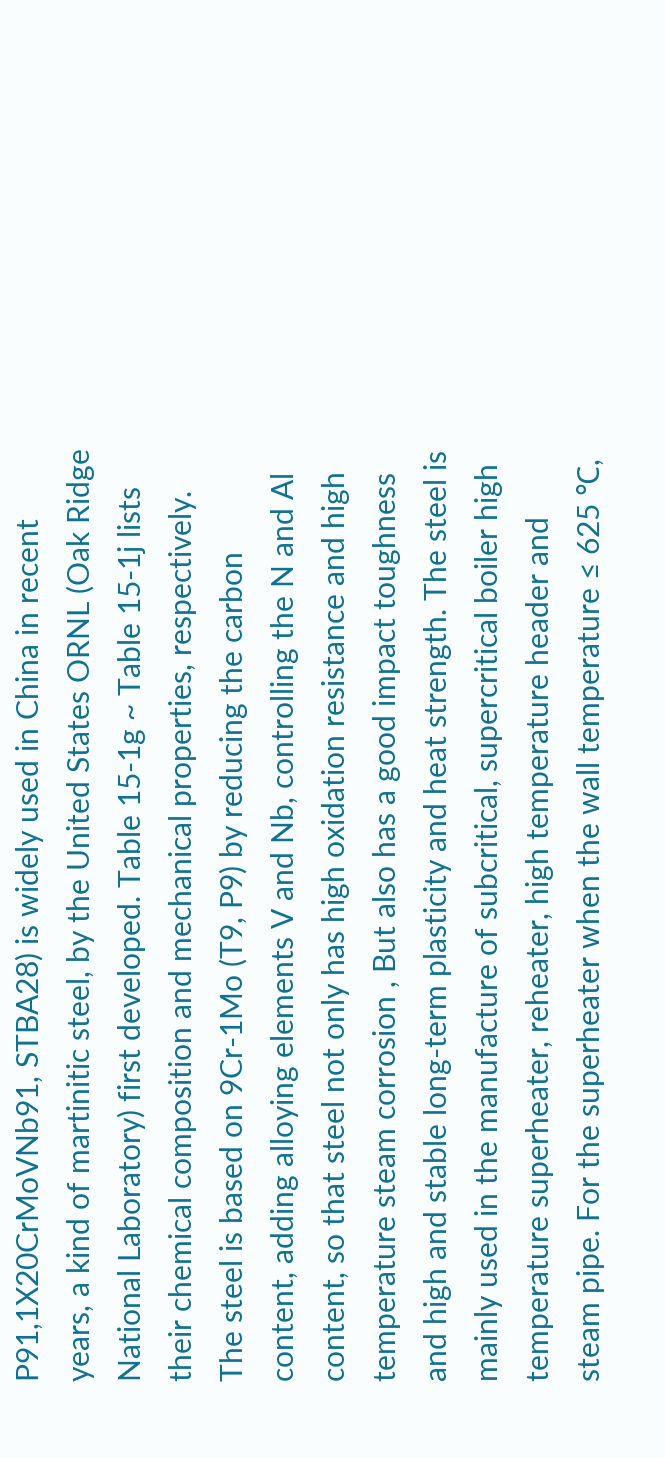P91,1X20CrMoVNb91, STBA28) is widely used in China in recent years, a kind of martinitic steel, by the United States ORNL (Oak Ridge National Laboratory) first developed. Table 15-1g ~ Table 15-1j lists their chemical composition and mechanical properties, respectively. The steel is based on 9Cr-1Mo (T9, P9) by reducing the carbon content, adding alloying elements V and Nb, controlling the N and Al content, so that steel not only has high oxidation resistance and high temperature steam corrosion , But also has a good impact toughness and high and stable long-term plasticity and heat strength. The steel is mainly used in the manufacture of subcritical, supercritical boiler high temperature superheater, reheater, high temperature header and steam pipe. For the superheater when the wall temperature ≤ 625 ℃,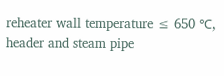reheater wall temperature ≤ 650 ℃, header and steam pipe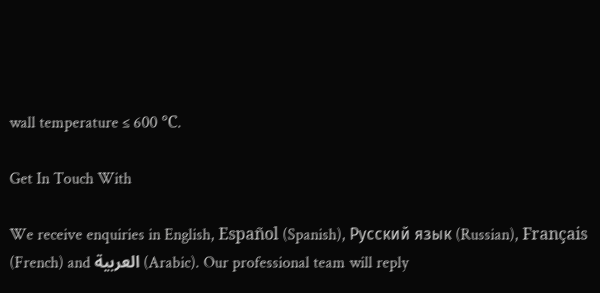wall temperature ≤ 600 ℃.

Get In Touch With

We receive enquiries in English, Español (Spanish), Русский язык (Russian), Français (French) and العربية (Arabic). Our professional team will reply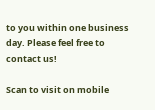to you within one business day. Please feel free to contact us!

Scan to visit on mobile